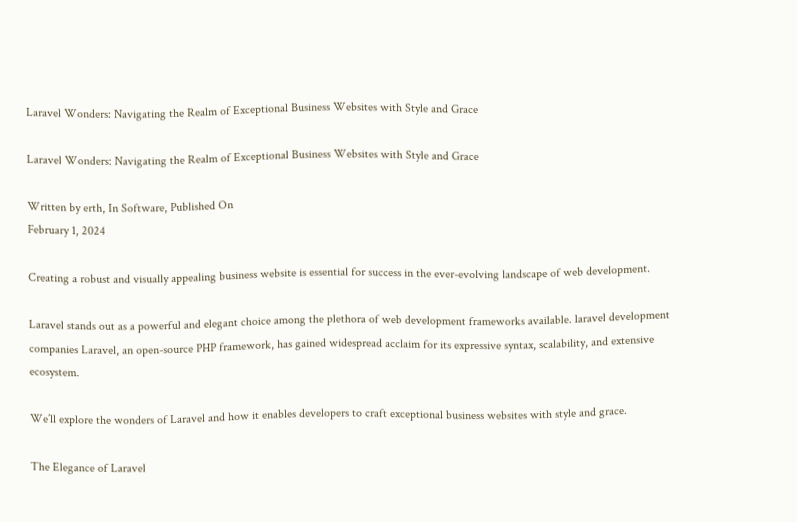Laravel Wonders: Navigating the Realm of Exceptional Business Websites with Style and Grace

Laravel Wonders: Navigating the Realm of Exceptional Business Websites with Style and Grace

Written by erth, In Software, Published On
February 1, 2024

Creating a robust and visually appealing business website is essential for success in the ever-evolving landscape of web development.

Laravel stands out as a powerful and elegant choice among the plethora of web development frameworks available. laravel development companies Laravel, an open-source PHP framework, has gained widespread acclaim for its expressive syntax, scalability, and extensive ecosystem.

We’ll explore the wonders of Laravel and how it enables developers to craft exceptional business websites with style and grace.

The Elegance of Laravel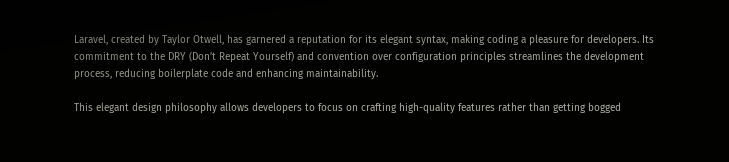Laravel, created by Taylor Otwell, has garnered a reputation for its elegant syntax, making coding a pleasure for developers. Its commitment to the DRY (Don’t Repeat Yourself) and convention over configuration principles streamlines the development process, reducing boilerplate code and enhancing maintainability.

This elegant design philosophy allows developers to focus on crafting high-quality features rather than getting bogged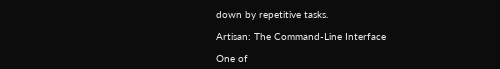down by repetitive tasks.

Artisan: The Command-Line Interface

One of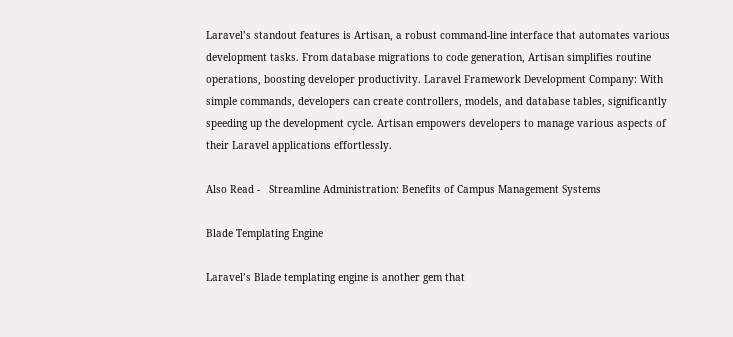Laravel’s standout features is Artisan, a robust command-line interface that automates various development tasks. From database migrations to code generation, Artisan simplifies routine operations, boosting developer productivity. Laravel Framework Development Company: With simple commands, developers can create controllers, models, and database tables, significantly speeding up the development cycle. Artisan empowers developers to manage various aspects of their Laravel applications effortlessly.

Also Read -   Streamline Administration: Benefits of Campus Management Systems

Blade Templating Engine

Laravel’s Blade templating engine is another gem that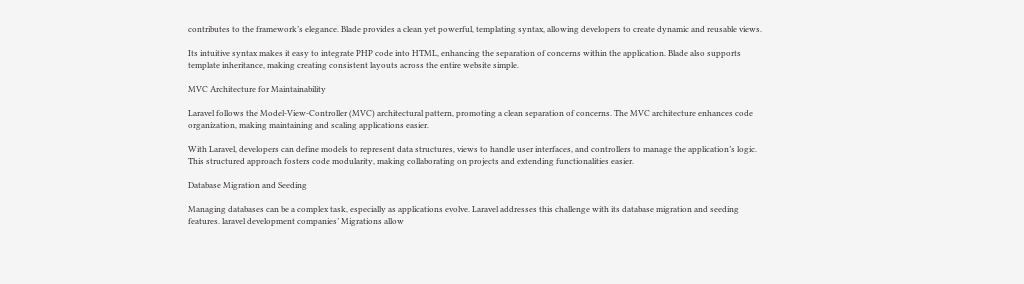contributes to the framework’s elegance. Blade provides a clean yet powerful, templating syntax, allowing developers to create dynamic and reusable views.

Its intuitive syntax makes it easy to integrate PHP code into HTML, enhancing the separation of concerns within the application. Blade also supports template inheritance, making creating consistent layouts across the entire website simple.

MVC Architecture for Maintainability

Laravel follows the Model-View-Controller (MVC) architectural pattern, promoting a clean separation of concerns. The MVC architecture enhances code organization, making maintaining and scaling applications easier.

With Laravel, developers can define models to represent data structures, views to handle user interfaces, and controllers to manage the application’s logic. This structured approach fosters code modularity, making collaborating on projects and extending functionalities easier.

Database Migration and Seeding

Managing databases can be a complex task, especially as applications evolve. Laravel addresses this challenge with its database migration and seeding features. laravel development companies’ Migrations allow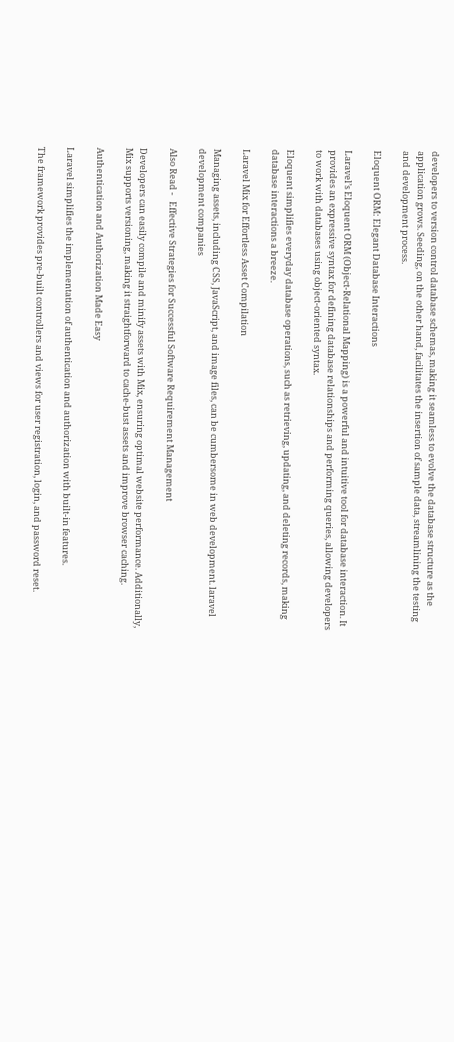developers to version control database schemas, making it seamless to evolve the database structure as the application grows. Seeding, on the other hand, facilitates the insertion of sample data, streamlining the testing and development process.

Eloquent ORM: Elegant Database Interactions

Laravel’s Eloquent ORM (Object-Relational Mapping) is a powerful and intuitive tool for database interaction. It provides an expressive syntax for defining database relationships and performing queries, allowing developers to work with databases using object-oriented syntax.

Eloquent simplifies everyday database operations, such as retrieving, updating, and deleting records, making database interactions a breeze.

Laravel Mix for Effortless Asset Compilation

Managing assets, including CSS, JavaScript, and image files, can be cumbersome in web development. laravel development companies

Also Read -   Effective Strategies for Successful Software Requirement Management

Developers can easily compile and minify assets with Mix, ensuring optimal website performance. Additionally, Mix supports versioning, making it straightforward to cache-bust assets and improve browser caching.

Authentication and Authorization Made Easy

Laravel simplifies the implementation of authentication and authorization with built-in features.

The framework provides pre-built controllers and views for user registration, login, and password reset.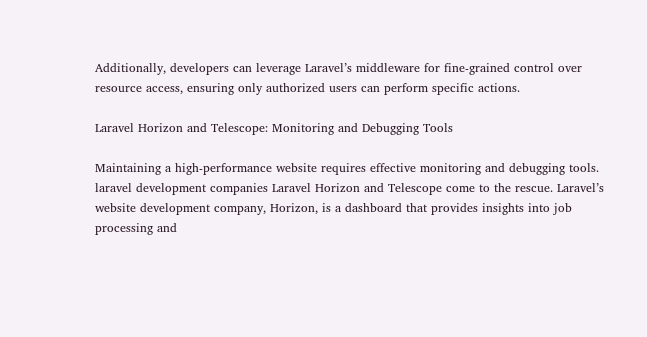Additionally, developers can leverage Laravel’s middleware for fine-grained control over resource access, ensuring only authorized users can perform specific actions.

Laravel Horizon and Telescope: Monitoring and Debugging Tools

Maintaining a high-performance website requires effective monitoring and debugging tools. laravel development companies Laravel Horizon and Telescope come to the rescue. Laravel’s website development company, Horizon, is a dashboard that provides insights into job processing and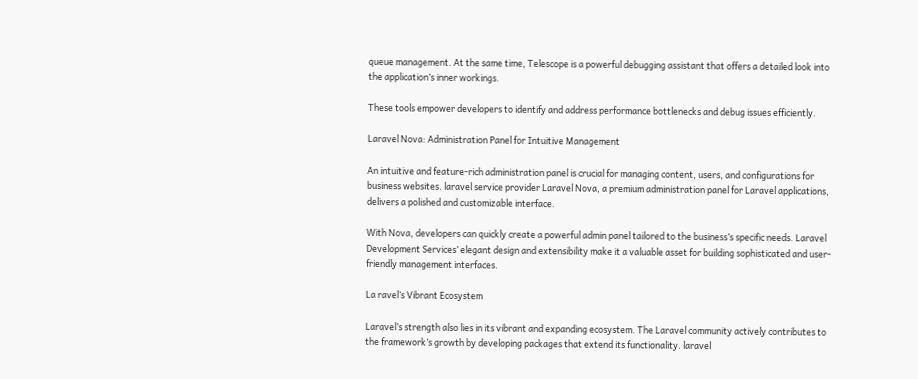queue management. At the same time, Telescope is a powerful debugging assistant that offers a detailed look into the application’s inner workings.

These tools empower developers to identify and address performance bottlenecks and debug issues efficiently.

Laravel Nova: Administration Panel for Intuitive Management

An intuitive and feature-rich administration panel is crucial for managing content, users, and configurations for business websites. laravel service provider Laravel Nova, a premium administration panel for Laravel applications, delivers a polished and customizable interface.

With Nova, developers can quickly create a powerful admin panel tailored to the business’s specific needs. Laravel Development Services’ elegant design and extensibility make it a valuable asset for building sophisticated and user-friendly management interfaces.

La ravel’s Vibrant Ecosystem

Laravel’s strength also lies in its vibrant and expanding ecosystem. The Laravel community actively contributes to the framework’s growth by developing packages that extend its functionality. laravel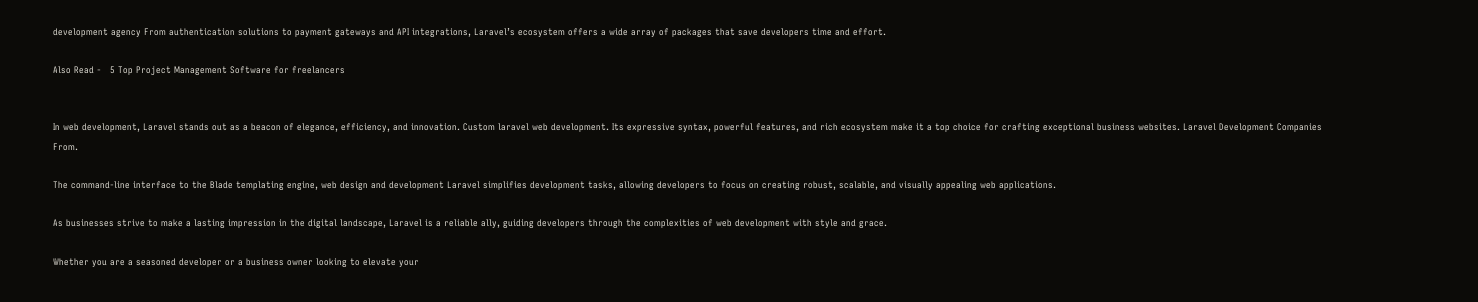development agency From authentication solutions to payment gateways and API integrations, Laravel’s ecosystem offers a wide array of packages that save developers time and effort.

Also Read -   5 Top Project Management Software for freelancers


In web development, Laravel stands out as a beacon of elegance, efficiency, and innovation. Custom laravel web development. Its expressive syntax, powerful features, and rich ecosystem make it a top choice for crafting exceptional business websites. Laravel Development Companies From.

The command-line interface to the Blade templating engine, web design and development Laravel simplifies development tasks, allowing developers to focus on creating robust, scalable, and visually appealing web applications.

As businesses strive to make a lasting impression in the digital landscape, Laravel is a reliable ally, guiding developers through the complexities of web development with style and grace.

Whether you are a seasoned developer or a business owner looking to elevate your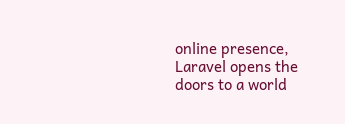online presence, Laravel opens the doors to a world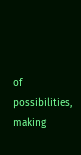of possibilities, making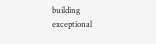building exceptional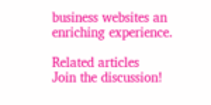business websites an enriching experience.

Related articles
Join the discussion!